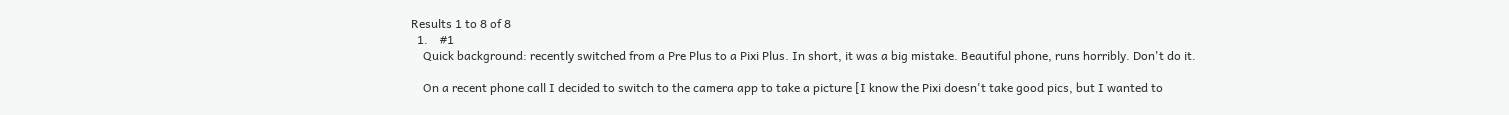Results 1 to 8 of 8
  1.    #1
    Quick background: recently switched from a Pre Plus to a Pixi Plus. In short, it was a big mistake. Beautiful phone, runs horribly. Don't do it.

    On a recent phone call I decided to switch to the camera app to take a picture [I know the Pixi doesn't take good pics, but I wanted to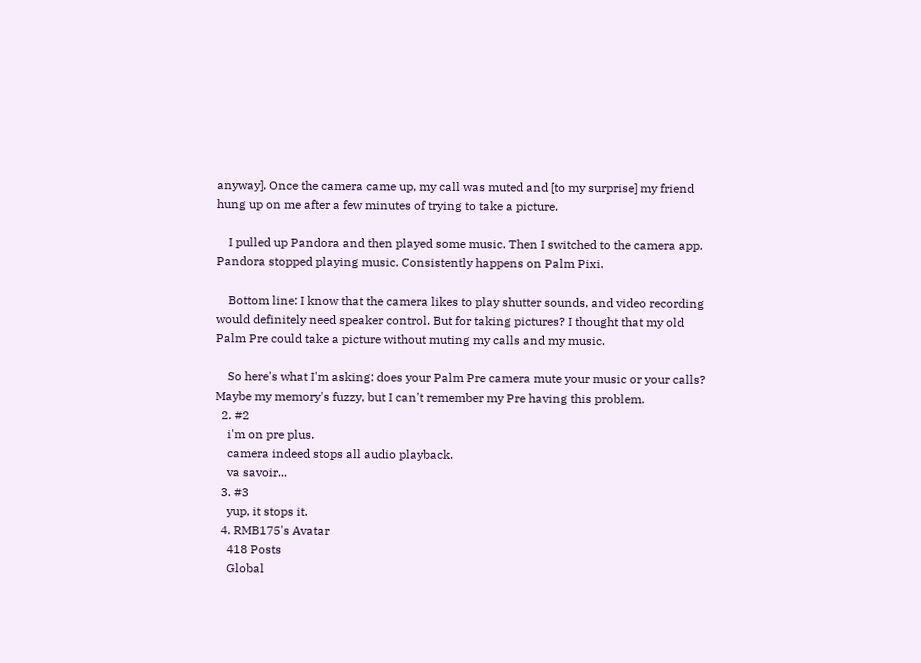anyway]. Once the camera came up, my call was muted and [to my surprise] my friend hung up on me after a few minutes of trying to take a picture.

    I pulled up Pandora and then played some music. Then I switched to the camera app. Pandora stopped playing music. Consistently happens on Palm Pixi.

    Bottom line: I know that the camera likes to play shutter sounds, and video recording would definitely need speaker control. But for taking pictures? I thought that my old Palm Pre could take a picture without muting my calls and my music.

    So here's what I'm asking: does your Palm Pre camera mute your music or your calls? Maybe my memory's fuzzy, but I can't remember my Pre having this problem.
  2. #2
    i'm on pre plus.
    camera indeed stops all audio playback.
    va savoir...
  3. #3
    yup, it stops it.
  4. RMB175's Avatar
    418 Posts
    Global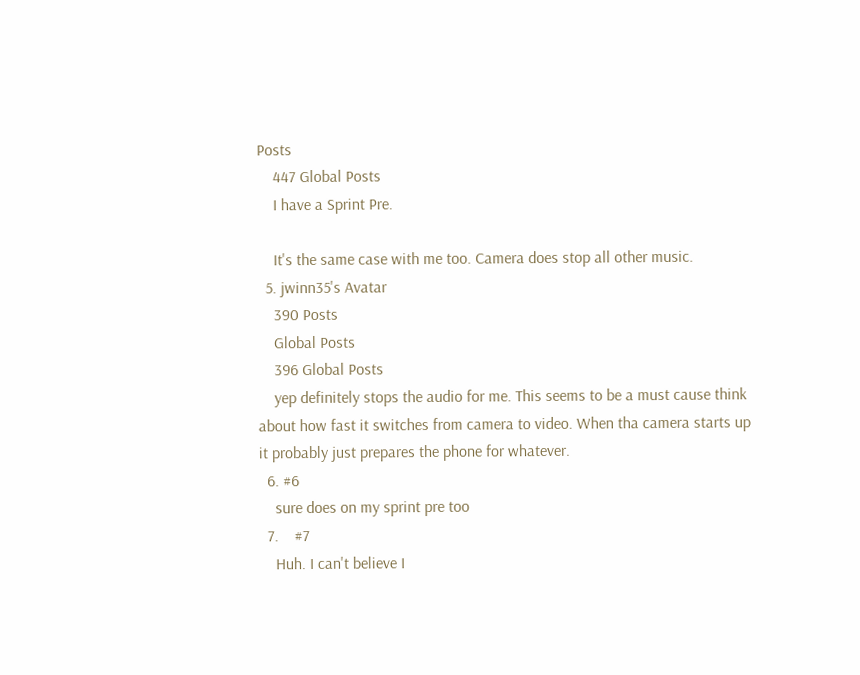Posts
    447 Global Posts
    I have a Sprint Pre.

    It's the same case with me too. Camera does stop all other music.
  5. jwinn35's Avatar
    390 Posts
    Global Posts
    396 Global Posts
    yep definitely stops the audio for me. This seems to be a must cause think about how fast it switches from camera to video. When tha camera starts up it probably just prepares the phone for whatever.
  6. #6
    sure does on my sprint pre too
  7.    #7
    Huh. I can't believe I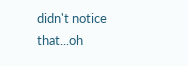didn't notice that...oh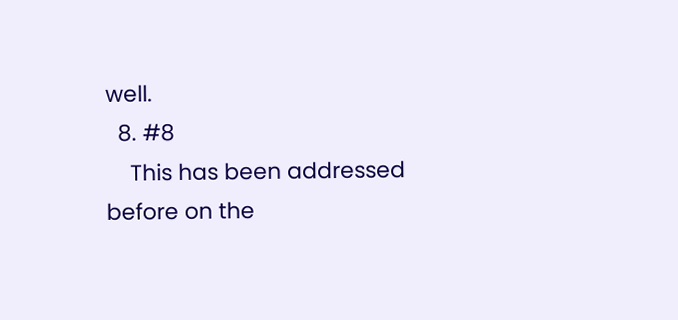well.
  8. #8
    This has been addressed before on the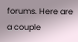forums. Here are a couple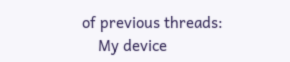of previous threads:
    My device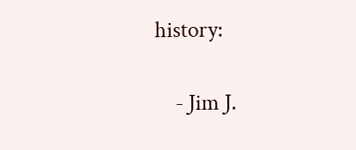history:

    - Jim J.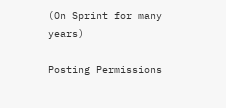(On Sprint for many years)

Posting Permissions